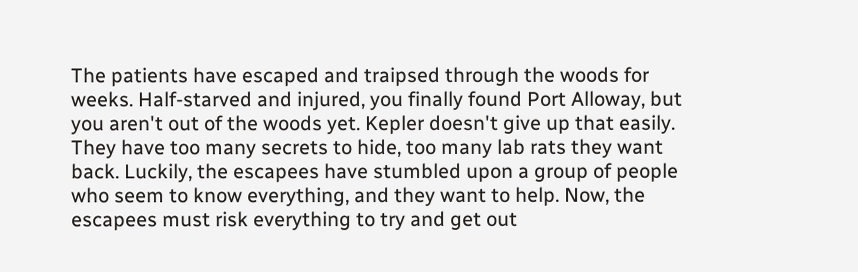The patients have escaped and traipsed through the woods for weeks. Half-starved and injured, you finally found Port Alloway, but you aren't out of the woods yet. Kepler doesn't give up that easily. They have too many secrets to hide, too many lab rats they want back. Luckily, the escapees have stumbled upon a group of people who seem to know everything, and they want to help. Now, the escapees must risk everything to try and get out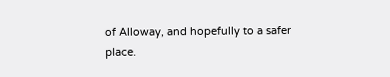of Alloway, and hopefully to a safer place.